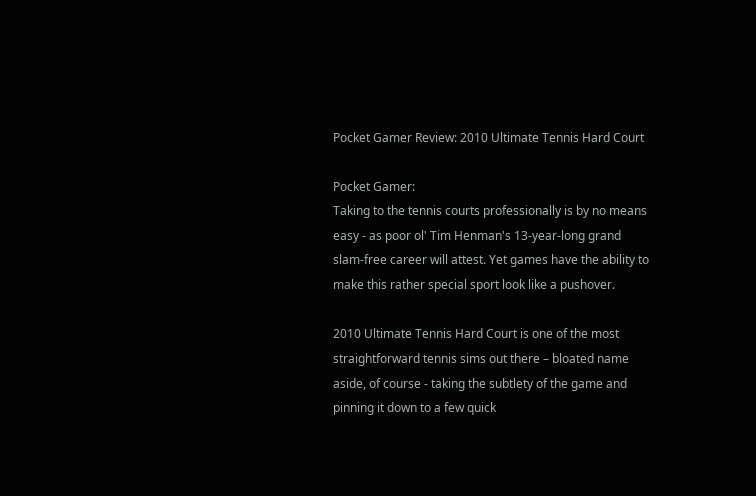Pocket Gamer Review: 2010 Ultimate Tennis Hard Court

Pocket Gamer:
Taking to the tennis courts professionally is by no means easy - as poor ol' Tim Henman's 13-year-long grand slam-free career will attest. Yet games have the ability to make this rather special sport look like a pushover.

2010 Ultimate Tennis Hard Court is one of the most straightforward tennis sims out there – bloated name aside, of course - taking the subtlety of the game and pinning it down to a few quick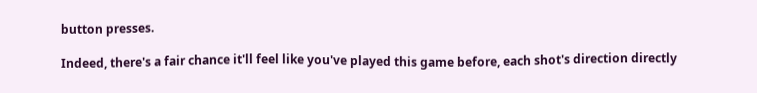button presses.

Indeed, there's a fair chance it'll feel like you've played this game before, each shot's direction directly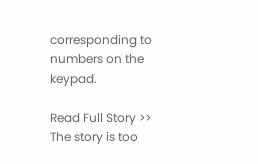corresponding to numbers on the keypad.

Read Full Story >>
The story is too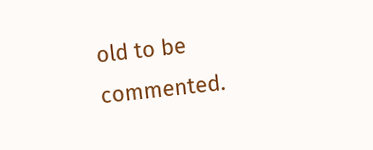old to be commented.